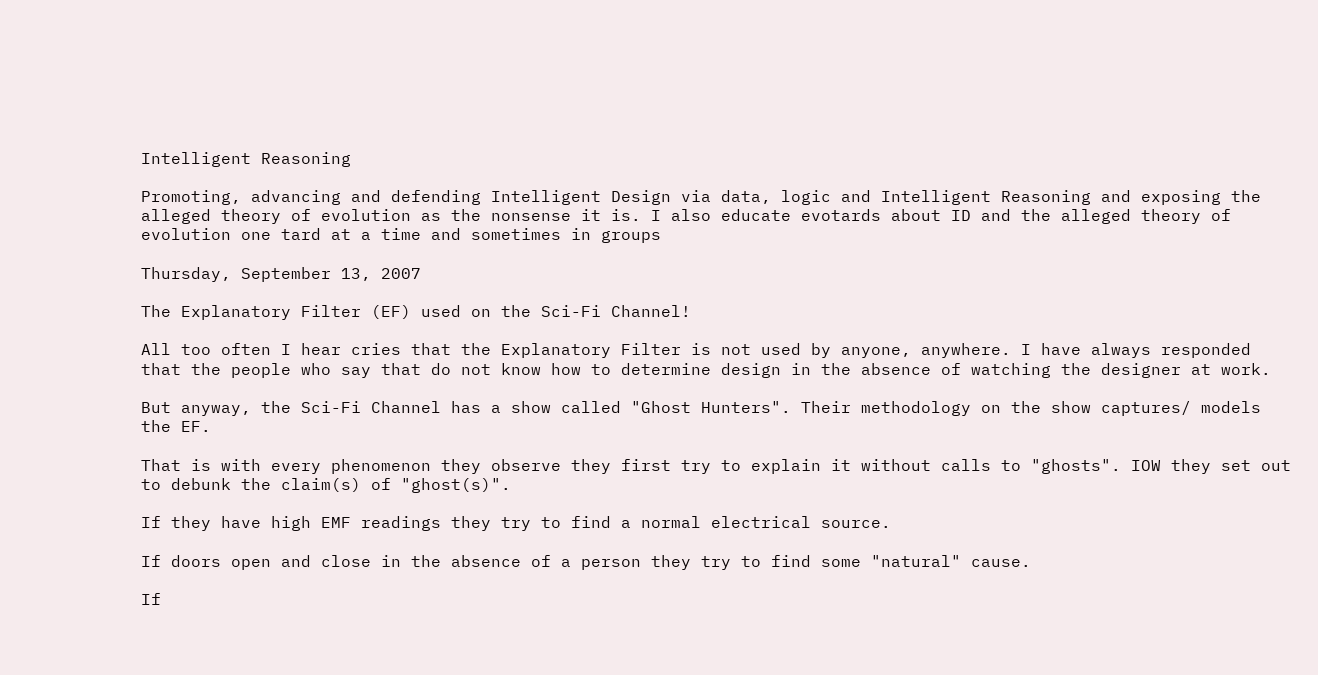Intelligent Reasoning

Promoting, advancing and defending Intelligent Design via data, logic and Intelligent Reasoning and exposing the alleged theory of evolution as the nonsense it is. I also educate evotards about ID and the alleged theory of evolution one tard at a time and sometimes in groups

Thursday, September 13, 2007

The Explanatory Filter (EF) used on the Sci-Fi Channel!

All too often I hear cries that the Explanatory Filter is not used by anyone, anywhere. I have always responded that the people who say that do not know how to determine design in the absence of watching the designer at work.

But anyway, the Sci-Fi Channel has a show called "Ghost Hunters". Their methodology on the show captures/ models the EF.

That is with every phenomenon they observe they first try to explain it without calls to "ghosts". IOW they set out to debunk the claim(s) of "ghost(s)".

If they have high EMF readings they try to find a normal electrical source.

If doors open and close in the absence of a person they try to find some "natural" cause.

If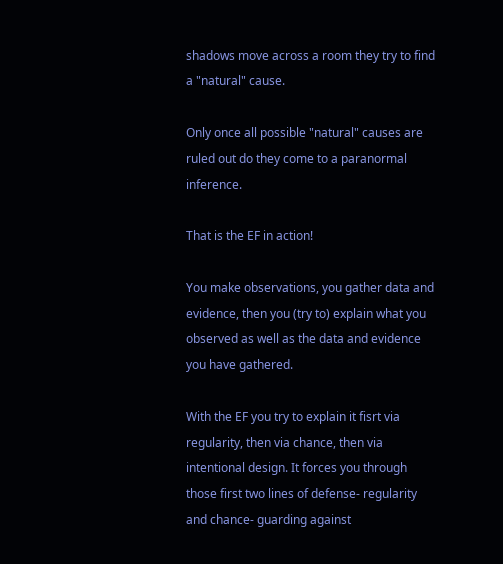shadows move across a room they try to find a "natural" cause.

Only once all possible "natural" causes are ruled out do they come to a paranormal inference.

That is the EF in action!

You make observations, you gather data and evidence, then you (try to) explain what you observed as well as the data and evidence you have gathered.

With the EF you try to explain it fisrt via regularity, then via chance, then via intentional design. It forces you through those first two lines of defense- regularity and chance- guarding against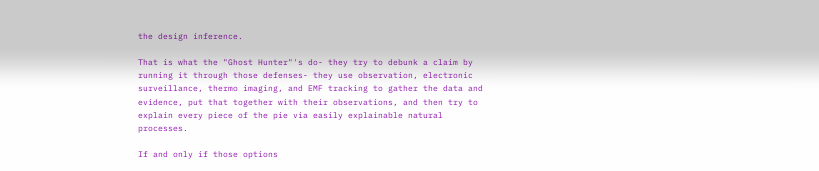the design inference.

That is what the "Ghost Hunter"'s do- they try to debunk a claim by running it through those defenses- they use observation, electronic surveillance, thermo imaging, and EMF tracking to gather the data and evidence, put that together with their observations, and then try to explain every piece of the pie via easily explainable natural processes.

If and only if those options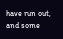have run out, and some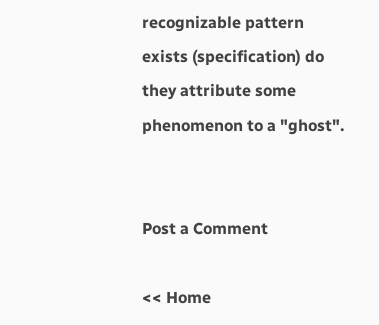recognizable pattern exists (specification) do they attribute some phenomenon to a "ghost".


Post a Comment

<< Home